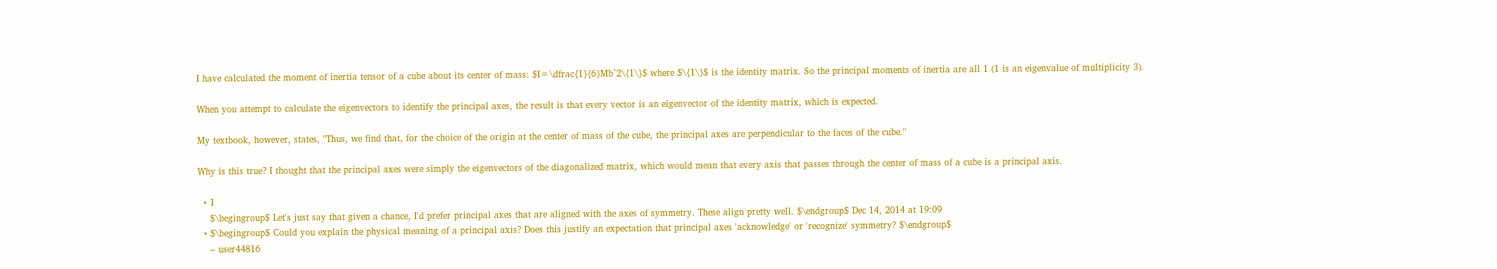I have calculated the moment of inertia tensor of a cube about its center of mass: $I=\dfrac{1}{6}Mb^2\{1\}$ where $\{1\}$ is the identity matrix. So the principal moments of inertia are all 1 (1 is an eigenvalue of multiplicity 3).

When you attempt to calculate the eigenvectors to identify the principal axes, the result is that every vector is an eigenvector of the identity matrix, which is expected.

My textbook, however, states, "Thus, we find that, for the choice of the origin at the center of mass of the cube, the principal axes are perpendicular to the faces of the cube."

Why is this true? I thought that the principal axes were simply the eigenvectors of the diagonalized matrix, which would mean that every axis that passes through the center of mass of a cube is a principal axis.

  • 1
    $\begingroup$ Let's just say that given a chance, I'd prefer principal axes that are aligned with the axes of symmetry. These align pretty well. $\endgroup$ Dec 14, 2014 at 19:09
  • $\begingroup$ Could you explain the physical meaning of a principal axis? Does this justify an expectation that principal axes 'acknowledge' or 'recognize' symmetry? $\endgroup$
    – user44816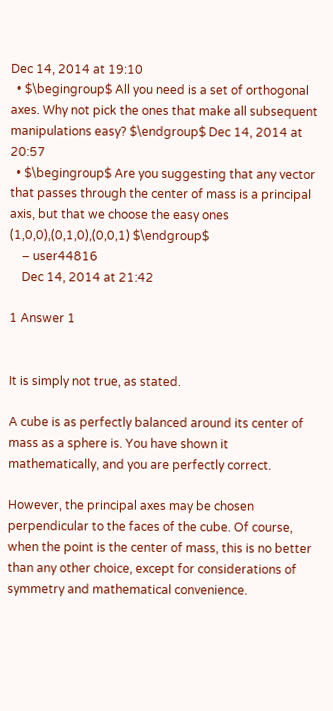Dec 14, 2014 at 19:10
  • $\begingroup$ All you need is a set of orthogonal axes. Why not pick the ones that make all subsequent manipulations easy? $\endgroup$ Dec 14, 2014 at 20:57
  • $\begingroup$ Are you suggesting that any vector that passes through the center of mass is a principal axis, but that we choose the easy ones (1,0,0),(0,1,0),(0,0,1) $\endgroup$
    – user44816
    Dec 14, 2014 at 21:42

1 Answer 1


It is simply not true, as stated.

A cube is as perfectly balanced around its center of mass as a sphere is. You have shown it mathematically, and you are perfectly correct.

However, the principal axes may be chosen perpendicular to the faces of the cube. Of course, when the point is the center of mass, this is no better than any other choice, except for considerations of symmetry and mathematical convenience.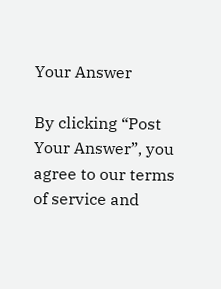Your Answer

By clicking “Post Your Answer”, you agree to our terms of service and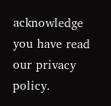acknowledge you have read our privacy policy.